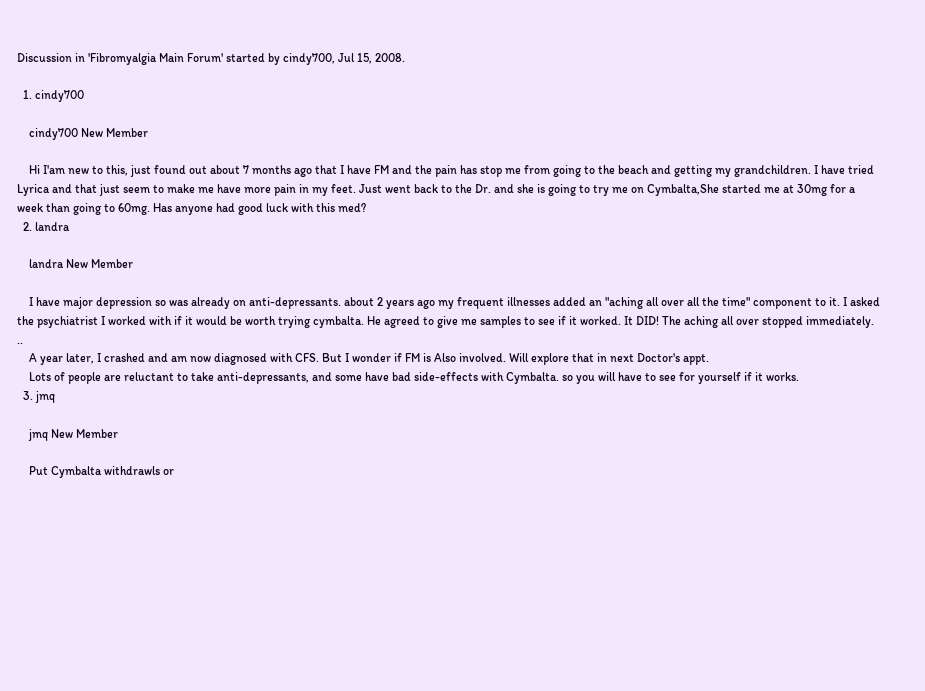Discussion in 'Fibromyalgia Main Forum' started by cindy700, Jul 15, 2008.

  1. cindy700

    cindy700 New Member

    Hi I'am new to this, just found out about 7 months ago that I have FM and the pain has stop me from going to the beach and getting my grandchildren. I have tried Lyrica and that just seem to make me have more pain in my feet. Just went back to the Dr. and she is going to try me on Cymbalta,She started me at 30mg for a week than going to 60mg. Has anyone had good luck with this med?
  2. landra

    landra New Member

    I have major depression so was already on anti-depressants. about 2 years ago my frequent illnesses added an "aching all over all the time" component to it. I asked the psychiatrist I worked with if it would be worth trying cymbalta. He agreed to give me samples to see if it worked. It DID! The aching all over stopped immediately. ..
    A year later, I crashed and am now diagnosed with CFS. But I wonder if FM is Also involved. Will explore that in next Doctor's appt.
    Lots of people are reluctant to take anti-depressants, and some have bad side-effects with Cymbalta. so you will have to see for yourself if it works.
  3. jmq

    jmq New Member

    Put Cymbalta withdrawls or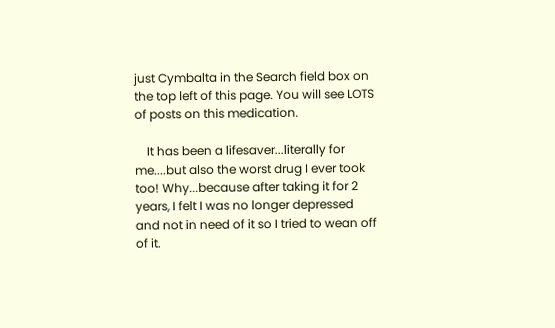just Cymbalta in the Search field box on the top left of this page. You will see LOTS of posts on this medication.

    It has been a lifesaver...literally for me....but also the worst drug I ever took too! Why...because after taking it for 2 years, I felt I was no longer depressed and not in need of it so I tried to wean off of it.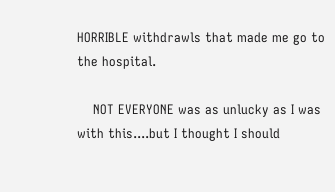HORRIBLE withdrawls that made me go to the hospital.

    NOT EVERYONE was as unlucky as I was with this....but I thought I should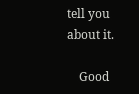tell you about it.

    Good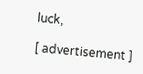luck,

[ advertisement ]